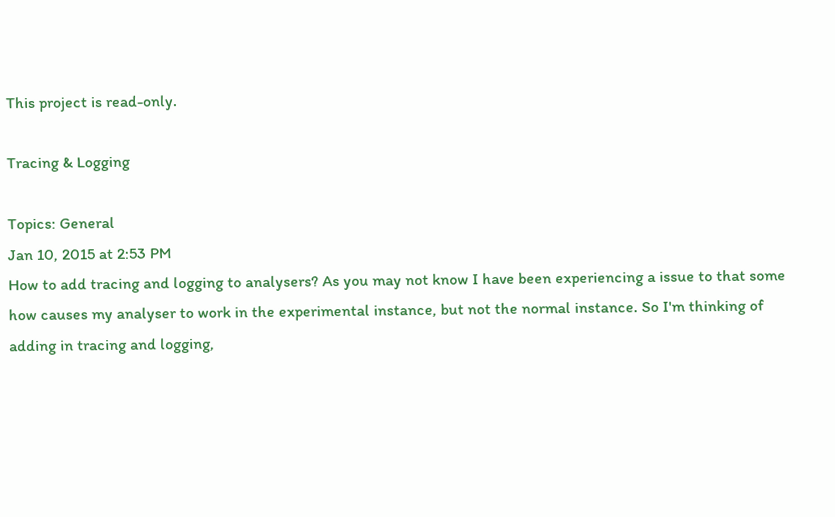This project is read-only.

Tracing & Logging

Topics: General
Jan 10, 2015 at 2:53 PM
How to add tracing and logging to analysers? As you may not know I have been experiencing a issue to that some how causes my analyser to work in the experimental instance, but not the normal instance. So I'm thinking of adding in tracing and logging,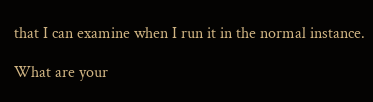that I can examine when I run it in the normal instance.

What are your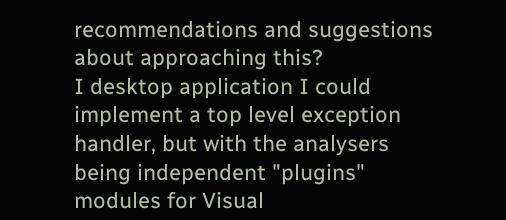recommendations and suggestions about approaching this?
I desktop application I could implement a top level exception handler, but with the analysers being independent "plugins" modules for Visual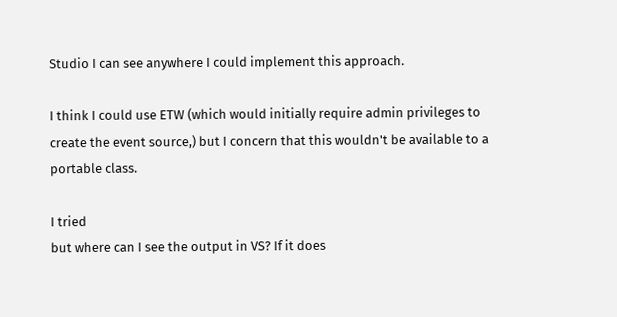Studio I can see anywhere I could implement this approach.

I think I could use ETW (which would initially require admin privileges to create the event source,) but I concern that this wouldn't be available to a portable class.

I tried
but where can I see the output in VS? If it does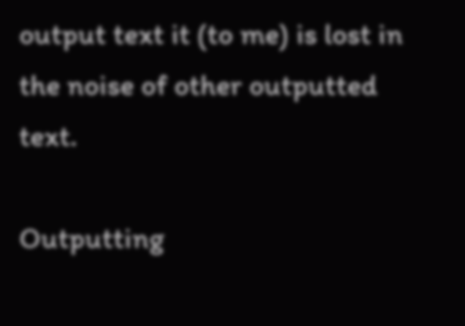output text it (to me) is lost in the noise of other outputted text.

Outputting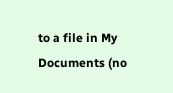to a file in My Documents (no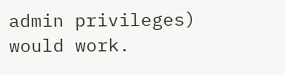admin privileges) would work.